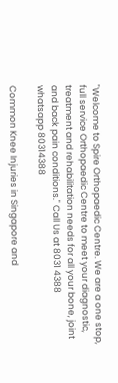"Welcome to Spire Orthopaedic Centre. We are a one stop, full service Orthopaedic Centre to meet your diagnostic, treatment and rehabilitation needs for all your bone, joint and back pain conditions." Call Us at 8031 4388
whatsapp 80314388

Common Knee Injuries in Singapore and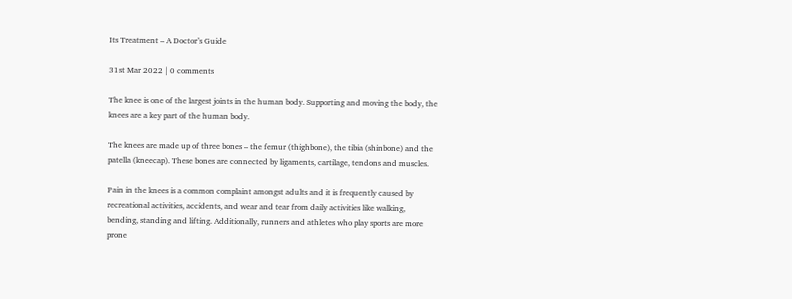Its Treatment – A Doctor’s Guide

31st Mar 2022 | 0 comments

The knee is one of the largest joints in the human body. Supporting and moving the body, the knees are a key part of the human body.

The knees are made up of three bones – the femur (thighbone), the tibia (shinbone) and the patella (kneecap). These bones are connected by ligaments, cartilage, tendons and muscles.

Pain in the knees is a common complaint amongst adults and it is frequently caused by recreational activities, accidents, and wear and tear from daily activities like walking, bending, standing and lifting. Additionally, runners and athletes who play sports are more prone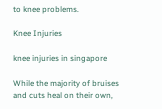to knee problems.

Knee Injuries

knee injuries in singapore

While the majority of bruises and cuts heal on their own,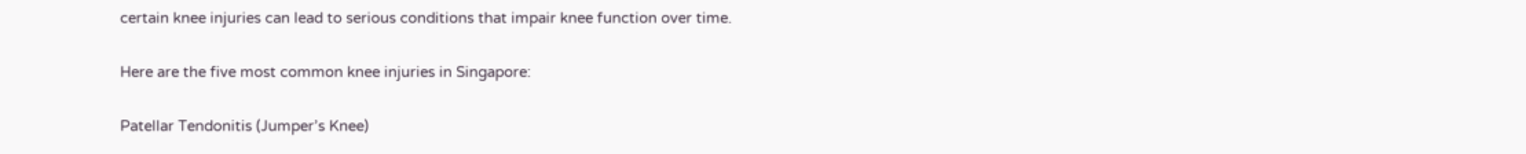certain knee injuries can lead to serious conditions that impair knee function over time.

Here are the five most common knee injuries in Singapore:

Patellar Tendonitis (Jumper’s Knee)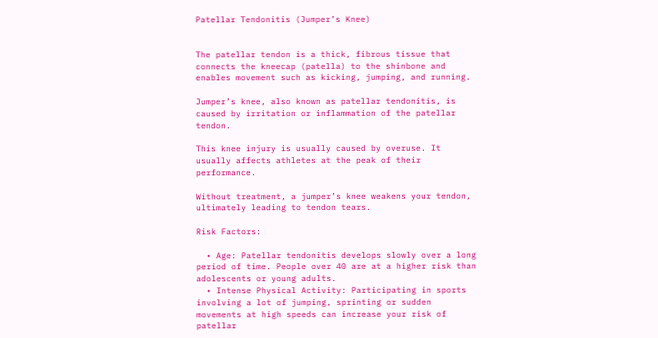Patellar Tendonitis (Jumper’s Knee)


The patellar tendon is a thick, fibrous tissue that connects the kneecap (patella) to the shinbone and enables movement such as kicking, jumping, and running.

Jumper’s knee, also known as patellar tendonitis, is caused by irritation or inflammation of the patellar tendon.

This knee injury is usually caused by overuse. It usually affects athletes at the peak of their performance.

Without treatment, a jumper’s knee weakens your tendon, ultimately leading to tendon tears.

Risk Factors:

  • Age: Patellar tendonitis develops slowly over a long period of time. People over 40 are at a higher risk than adolescents or young adults.
  • Intense Physical Activity: Participating in sports involving a lot of jumping, sprinting or sudden movements at high speeds can increase your risk of patellar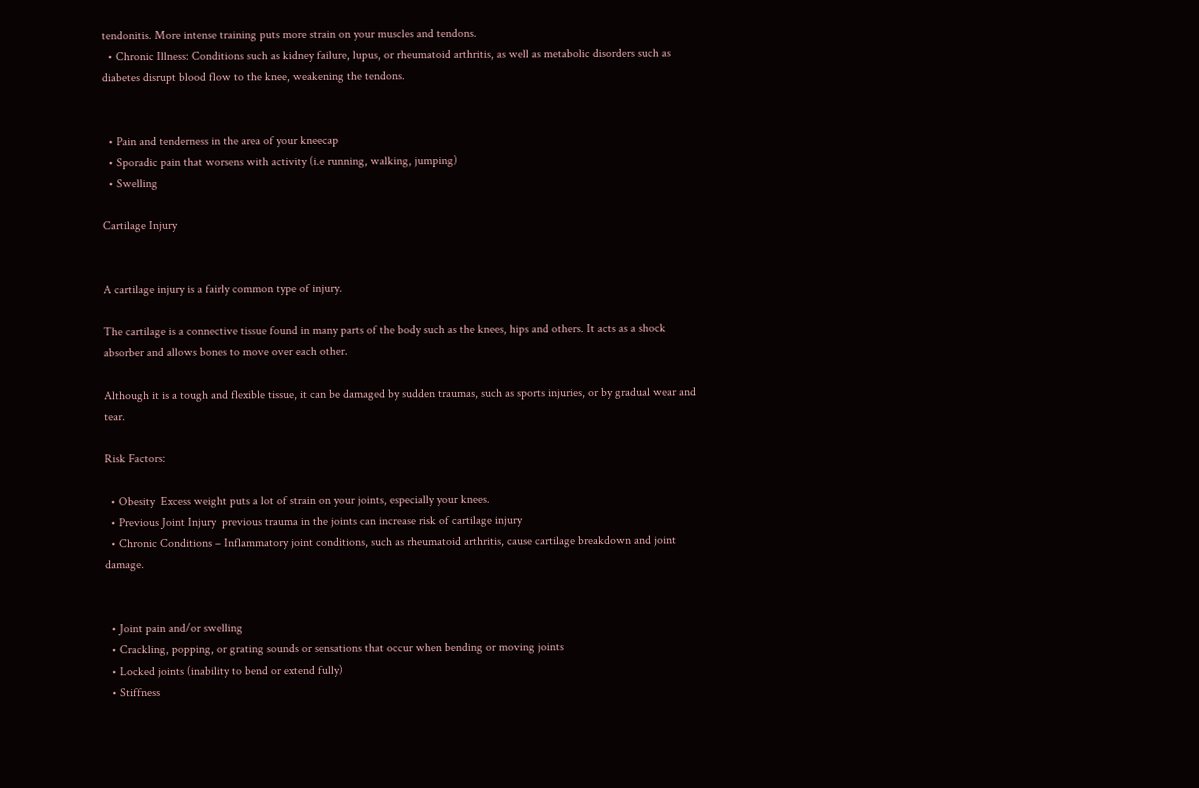tendonitis. More intense training puts more strain on your muscles and tendons.
  • Chronic Illness: Conditions such as kidney failure, lupus, or rheumatoid arthritis, as well as metabolic disorders such as diabetes disrupt blood flow to the knee, weakening the tendons.


  • Pain and tenderness in the area of your kneecap
  • Sporadic pain that worsens with activity (i.e running, walking, jumping)
  • Swelling

Cartilage Injury


A cartilage injury is a fairly common type of injury.

The cartilage is a connective tissue found in many parts of the body such as the knees, hips and others. It acts as a shock absorber and allows bones to move over each other.

Although it is a tough and flexible tissue, it can be damaged by sudden traumas, such as sports injuries, or by gradual wear and tear.

Risk Factors:

  • Obesity  Excess weight puts a lot of strain on your joints, especially your knees.
  • Previous Joint Injury  previous trauma in the joints can increase risk of cartilage injury
  • Chronic Conditions – Inflammatory joint conditions, such as rheumatoid arthritis, cause cartilage breakdown and joint damage.


  • Joint pain and/or swelling
  • Crackling, popping, or grating sounds or sensations that occur when bending or moving joints
  • Locked joints (inability to bend or extend fully)
  • Stiffness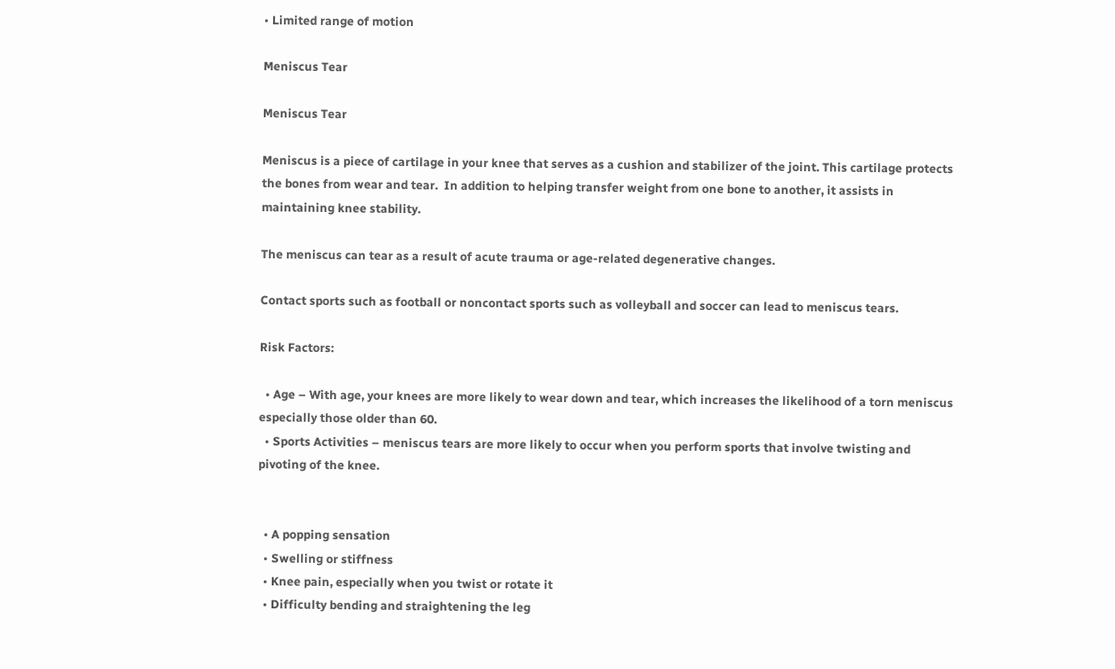• Limited range of motion

Meniscus Tear

Meniscus Tear

Meniscus is a piece of cartilage in your knee that serves as a cushion and stabilizer of the joint. This cartilage protects the bones from wear and tear.  In addition to helping transfer weight from one bone to another, it assists in maintaining knee stability.

The meniscus can tear as a result of acute trauma or age-related degenerative changes.

Contact sports such as football or noncontact sports such as volleyball and soccer can lead to meniscus tears.

Risk Factors:

  • Age – With age, your knees are more likely to wear down and tear, which increases the likelihood of a torn meniscus especially those older than 60.
  • Sports Activities – meniscus tears are more likely to occur when you perform sports that involve twisting and pivoting of the knee.


  • A popping sensation
  • Swelling or stiffness
  • Knee pain, especially when you twist or rotate it
  • Difficulty bending and straightening the leg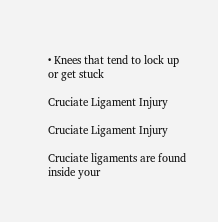• Knees that tend to lock up or get stuck

Cruciate Ligament Injury

Cruciate Ligament Injury

Cruciate ligaments are found inside your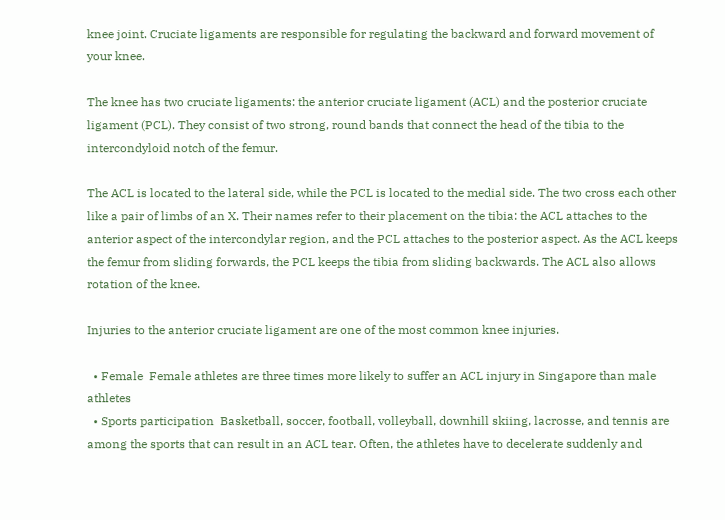knee joint. Cruciate ligaments are responsible for regulating the backward and forward movement of your knee.

The knee has two cruciate ligaments: the anterior cruciate ligament (ACL) and the posterior cruciate ligament (PCL). They consist of two strong, round bands that connect the head of the tibia to the intercondyloid notch of the femur.

The ACL is located to the lateral side, while the PCL is located to the medial side. The two cross each other like a pair of limbs of an X. Their names refer to their placement on the tibia: the ACL attaches to the anterior aspect of the intercondylar region, and the PCL attaches to the posterior aspect. As the ACL keeps the femur from sliding forwards, the PCL keeps the tibia from sliding backwards. The ACL also allows rotation of the knee.

Injuries to the anterior cruciate ligament are one of the most common knee injuries.

  • Female  Female athletes are three times more likely to suffer an ACL injury in Singapore than male athletes
  • Sports participation  Basketball, soccer, football, volleyball, downhill skiing, lacrosse, and tennis are among the sports that can result in an ACL tear. Often, the athletes have to decelerate suddenly and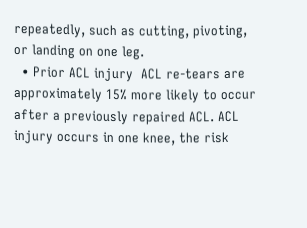repeatedly, such as cutting, pivoting, or landing on one leg.
  • Prior ACL injury  ACL re-tears are approximately 15% more likely to occur after a previously repaired ACL. ACL injury occurs in one knee, the risk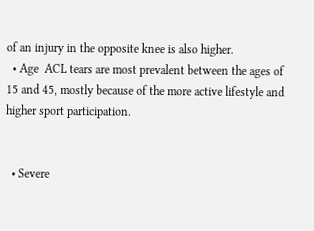of an injury in the opposite knee is also higher.
  • Age  ACL tears are most prevalent between the ages of 15 and 45, mostly because of the more active lifestyle and higher sport participation.


  • Severe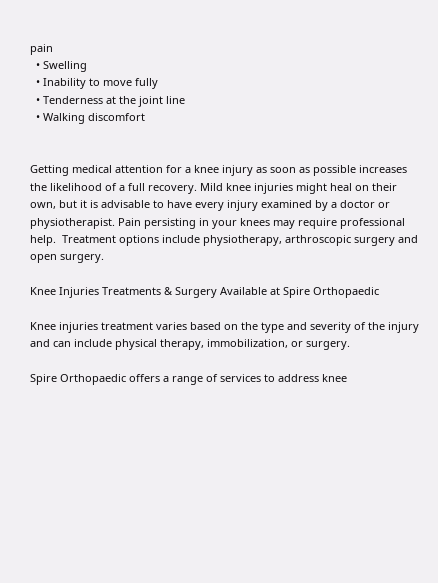pain
  • Swelling
  • Inability to move fully
  • Tenderness at the joint line
  • Walking discomfort


Getting medical attention for a knee injury as soon as possible increases the likelihood of a full recovery. Mild knee injuries might heal on their own, but it is advisable to have every injury examined by a doctor or physiotherapist. Pain persisting in your knees may require professional help.  Treatment options include physiotherapy, arthroscopic surgery and open surgery.

Knee Injuries Treatments & Surgery Available at Spire Orthopaedic

Knee injuries treatment varies based on the type and severity of the injury and can include physical therapy, immobilization, or surgery.

Spire Orthopaedic offers a range of services to address knee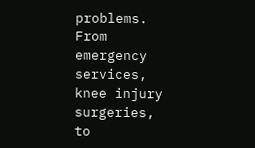problems. From emergency services, knee injury surgeries, to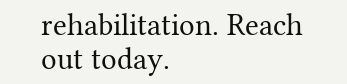rehabilitation. Reach out today.